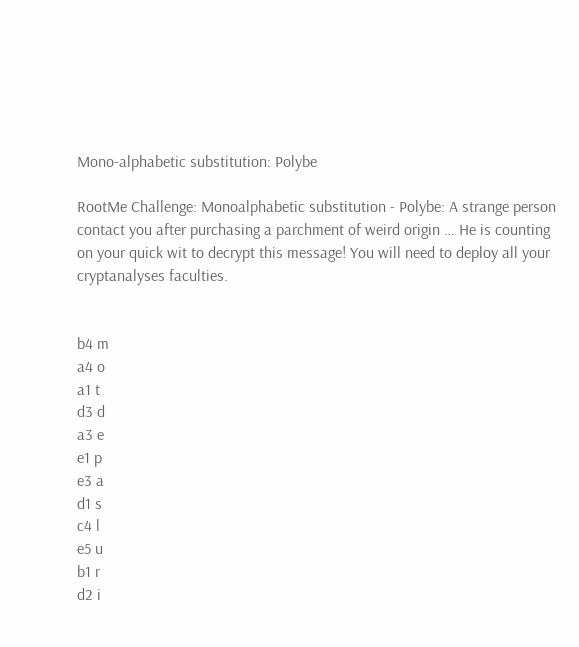Mono-alphabetic substitution: Polybe

RootMe Challenge: Monoalphabetic substitution - Polybe: A strange person contact you after purchasing a parchment of weird origin … He is counting on your quick wit to decrypt this message! You will need to deploy all your cryptanalyses faculties.


b4 m
a4 o
a1 t
d3 d
a3 e
e1 p
e3 a
d1 s
c4 l
e5 u
b1 r
d2 i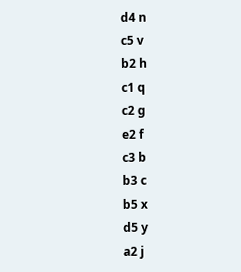d4 n
c5 v
b2 h
c1 q
c2 g
e2 f
c3 b
b3 c
b5 x
d5 y
a2 j